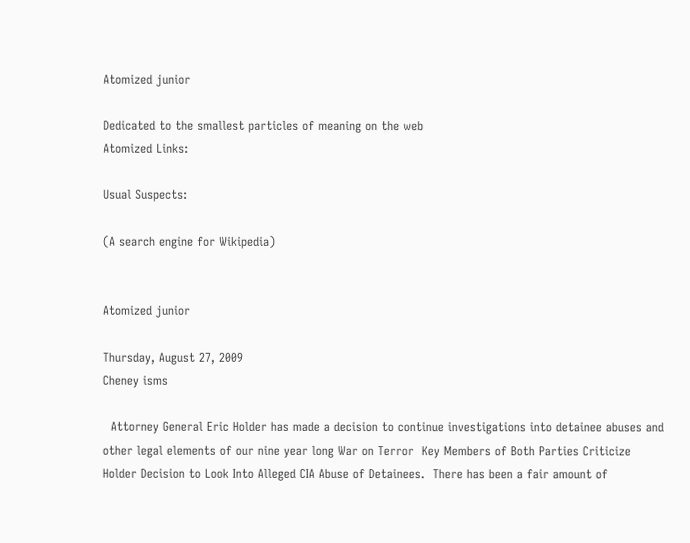Atomized junior

Dedicated to the smallest particles of meaning on the web
Atomized Links:

Usual Suspects:

(A search engine for Wikipedia)


Atomized junior

Thursday, August 27, 2009
Cheney isms

  Attorney General Eric Holder has made a decision to continue investigations into detainee abuses and other legal elements of our nine year long War on Terror  Key Members of Both Parties Criticize Holder Decision to Look Into Alleged CIA Abuse of Detainees.  There has been a fair amount of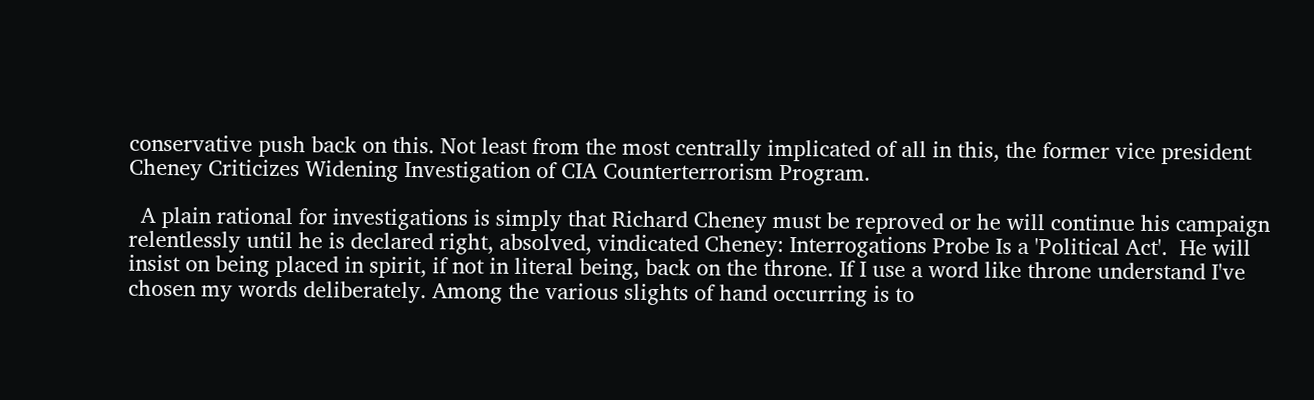conservative push back on this. Not least from the most centrally implicated of all in this, the former vice president  Cheney Criticizes Widening Investigation of CIA Counterterrorism Program.

  A plain rational for investigations is simply that Richard Cheney must be reproved or he will continue his campaign relentlessly until he is declared right, absolved, vindicated Cheney: Interrogations Probe Is a 'Political Act'.  He will insist on being placed in spirit, if not in literal being, back on the throne. If I use a word like throne understand I've chosen my words deliberately. Among the various slights of hand occurring is to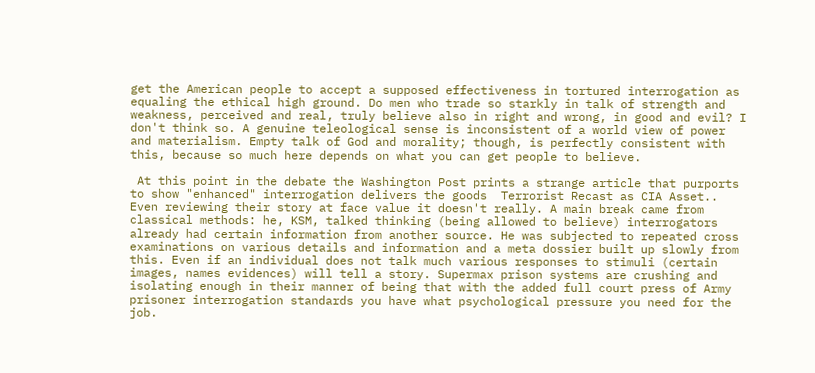get the American people to accept a supposed effectiveness in tortured interrogation as equaling the ethical high ground. Do men who trade so starkly in talk of strength and weakness, perceived and real, truly believe also in right and wrong, in good and evil? I don't think so. A genuine teleological sense is inconsistent of a world view of power and materialism. Empty talk of God and morality; though, is perfectly consistent with this, because so much here depends on what you can get people to believe.

 At this point in the debate the Washington Post prints a strange article that purports to show "enhanced" interrogation delivers the goods  Terrorist Recast as CIA Asset.. Even reviewing their story at face value it doesn't really. A main break came from classical methods: he, KSM, talked thinking (being allowed to believe) interrogators already had certain information from another source. He was subjected to repeated cross examinations on various details and information and a meta dossier built up slowly from this. Even if an individual does not talk much various responses to stimuli (certain images, names evidences) will tell a story. Supermax prison systems are crushing and isolating enough in their manner of being that with the added full court press of Army prisoner interrogation standards you have what psychological pressure you need for the job.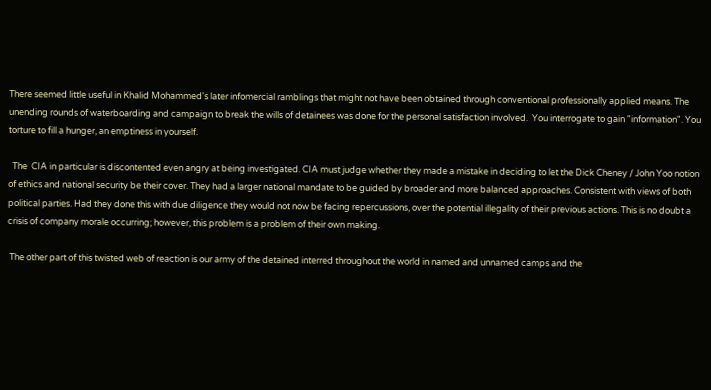There seemed little useful in Khalid Mohammed's later infomercial ramblings that might not have been obtained through conventional professionally applied means. The unending rounds of waterboarding and campaign to break the wills of detainees was done for the personal satisfaction involved.  You interrogate to gain "information". You torture to fill a hunger, an emptiness in yourself.

  The  CIA in particular is discontented even angry at being investigated. CIA must judge whether they made a mistake in deciding to let the Dick Cheney / John Yoo notion of ethics and national security be their cover. They had a larger national mandate to be guided by broader and more balanced approaches. Consistent with views of both political parties. Had they done this with due diligence they would not now be facing repercussions, over the potential illegality of their previous actions. This is no doubt a crisis of company morale occurring; however, this problem is a problem of their own making.

 The other part of this twisted web of reaction is our army of the detained interred throughout the world in named and unnamed camps and the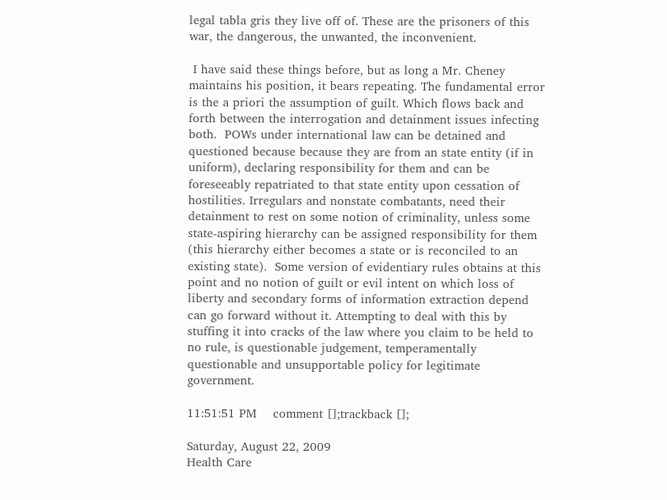legal tabla gris they live off of. These are the prisoners of this war, the dangerous, the unwanted, the inconvenient.

 I have said these things before, but as long a Mr. Cheney maintains his position, it bears repeating. The fundamental error is the a priori the assumption of guilt. Which flows back and forth between the interrogation and detainment issues infecting both.  POWs under international law can be detained and questioned because because they are from an state entity (if in uniform), declaring responsibility for them and can be foreseeably repatriated to that state entity upon cessation of hostilities. Irregulars and nonstate combatants, need their detainment to rest on some notion of criminality, unless some state-aspiring hierarchy can be assigned responsibility for them (this hierarchy either becomes a state or is reconciled to an existing state).  Some version of evidentiary rules obtains at this point and no notion of guilt or evil intent on which loss of liberty and secondary forms of information extraction depend can go forward without it. Attempting to deal with this by stuffing it into cracks of the law where you claim to be held to no rule, is questionable judgement, temperamentally questionable and unsupportable policy for legitimate government.

11:51:51 PM    comment [];trackback [];

Saturday, August 22, 2009
Health Care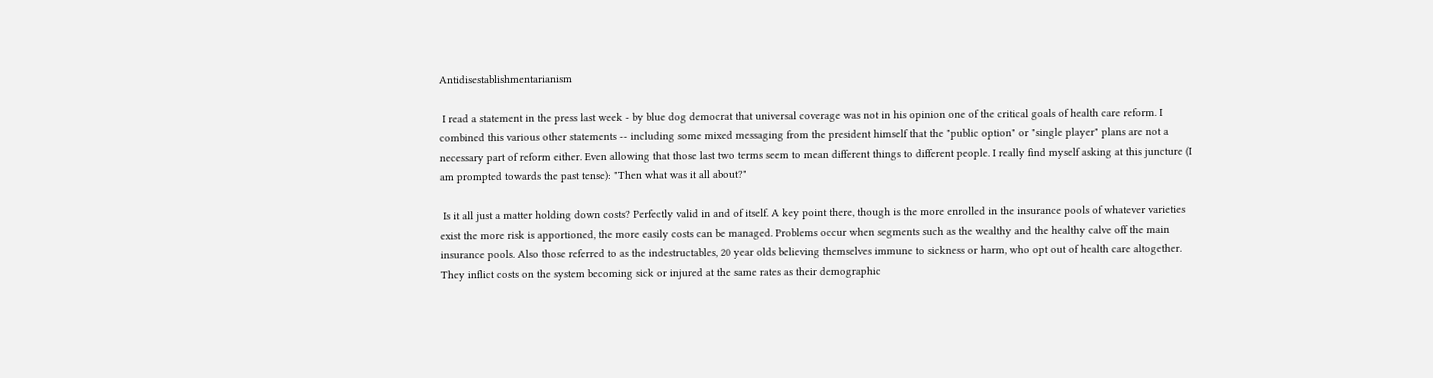Antidisestablishmentarianism

 I read a statement in the press last week - by blue dog democrat that universal coverage was not in his opinion one of the critical goals of health care reform. I combined this various other statements -- including some mixed messaging from the president himself that the "public option" or "single player" plans are not a necessary part of reform either. Even allowing that those last two terms seem to mean different things to different people. I really find myself asking at this juncture (I am prompted towards the past tense): "Then what was it all about?"

 Is it all just a matter holding down costs? Perfectly valid in and of itself. A key point there, though is the more enrolled in the insurance pools of whatever varieties exist the more risk is apportioned, the more easily costs can be managed. Problems occur when segments such as the wealthy and the healthy calve off the main insurance pools. Also those referred to as the indestructables, 20 year olds believing themselves immune to sickness or harm, who opt out of health care altogether. They inflict costs on the system becoming sick or injured at the same rates as their demographic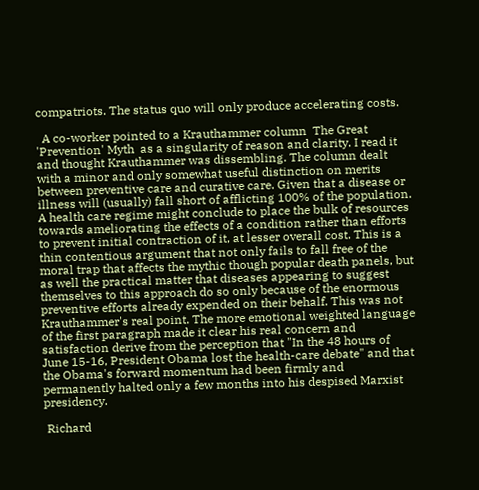compatriots. The status quo will only produce accelerating costs.

  A co-worker pointed to a Krauthammer column  The Great 'Prevention' Myth  as a singularity of reason and clarity. I read it and thought Krauthammer was dissembling. The column dealt with a minor and only somewhat useful distinction on merits between preventive care and curative care. Given that a disease or illness will (usually) fall short of afflicting 100% of the population. A health care regime might conclude to place the bulk of resources towards ameliorating the effects of a condition rather than efforts to prevent initial contraction of it, at lesser overall cost. This is a thin contentious argument that not only fails to fall free of the moral trap that affects the mythic though popular death panels, but as well the practical matter that diseases appearing to suggest themselves to this approach do so only because of the enormous preventive efforts already expended on their behalf. This was not Krauthammer's real point. The more emotional weighted language of the first paragraph made it clear his real concern and satisfaction derive from the perception that "In the 48 hours of June 15-16, President Obama lost the health-care debate" and that the Obama's forward momentum had been firmly and permanently halted only a few months into his despised Marxist presidency.

 Richard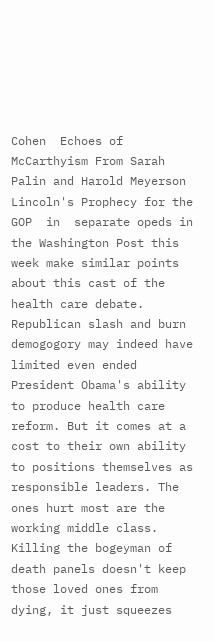Cohen  Echoes of McCarthyism From Sarah Palin and Harold Meyerson Lincoln's Prophecy for the GOP  in  separate opeds in the Washington Post this week make similar points about this cast of the health care debate. Republican slash and burn demogogory may indeed have limited even ended President Obama's ability to produce health care reform. But it comes at a cost to their own ability to positions themselves as responsible leaders. The ones hurt most are the working middle class. Killing the bogeyman of death panels doesn't keep those loved ones from dying, it just squeezes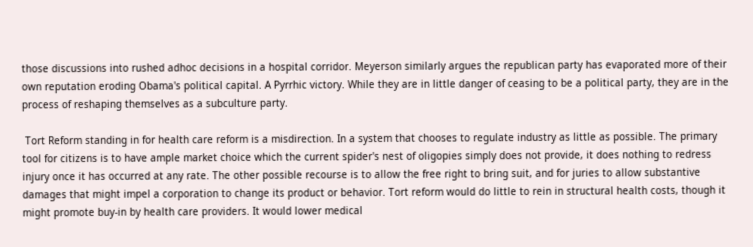those discussions into rushed adhoc decisions in a hospital corridor. Meyerson similarly argues the republican party has evaporated more of their own reputation eroding Obama's political capital. A Pyrrhic victory. While they are in little danger of ceasing to be a political party, they are in the process of reshaping themselves as a subculture party.

 Tort Reform standing in for health care reform is a misdirection. In a system that chooses to regulate industry as little as possible. The primary tool for citizens is to have ample market choice which the current spider's nest of oligopies simply does not provide, it does nothing to redress injury once it has occurred at any rate. The other possible recourse is to allow the free right to bring suit, and for juries to allow substantive damages that might impel a corporation to change its product or behavior. Tort reform would do little to rein in structural health costs, though it might promote buy-in by health care providers. It would lower medical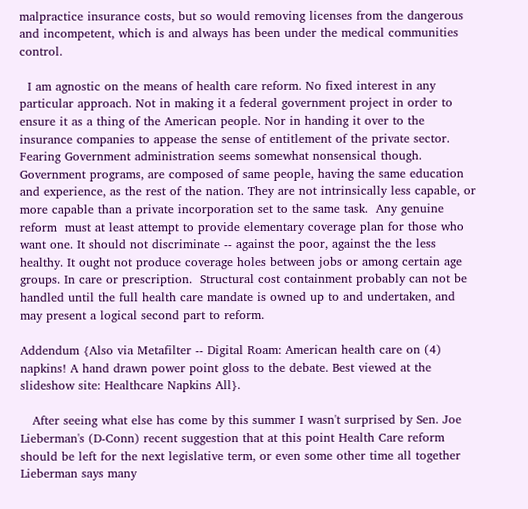malpractice insurance costs, but so would removing licenses from the dangerous and incompetent, which is and always has been under the medical communities control.

  I am agnostic on the means of health care reform. No fixed interest in any particular approach. Not in making it a federal government project in order to ensure it as a thing of the American people. Nor in handing it over to the insurance companies to appease the sense of entitlement of the private sector. Fearing Government administration seems somewhat nonsensical though. Government programs, are composed of same people, having the same education and experience, as the rest of the nation. They are not intrinsically less capable, or more capable than a private incorporation set to the same task.  Any genuine reform  must at least attempt to provide elementary coverage plan for those who want one. It should not discriminate -- against the poor, against the the less healthy. It ought not produce coverage holes between jobs or among certain age groups. In care or prescription.  Structural cost containment probably can not be handled until the full health care mandate is owned up to and undertaken, and may present a logical second part to reform.

Addendum {Also via Metafilter -- Digital Roam: American health care on (4) napkins! A hand drawn power point gloss to the debate. Best viewed at the slideshow site: Healthcare Napkins All}.

   After seeing what else has come by this summer I wasn't surprised by Sen. Joe Lieberman's (D-Conn) recent suggestion that at this point Health Care reform should be left for the next legislative term, or even some other time all together Lieberman says many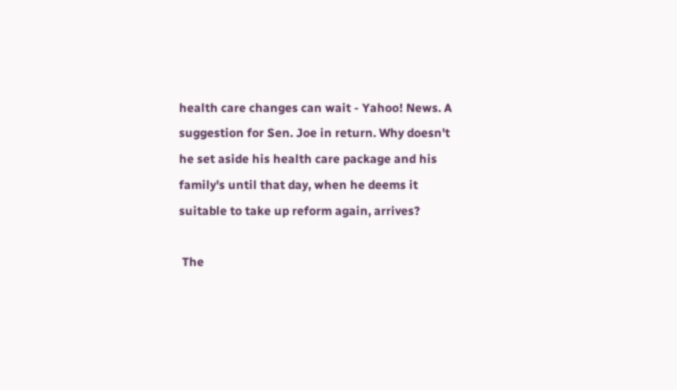health care changes can wait - Yahoo! News. A suggestion for Sen. Joe in return. Why doesn't he set aside his health care package and his family's until that day, when he deems it suitable to take up reform again, arrives?

 The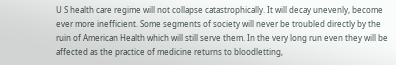U S health care regime will not collapse catastrophically. It will decay unevenly, become ever more inefficient. Some segments of society will never be troubled directly by the ruin of American Health which will still serve them. In the very long run even they will be affected as the practice of medicine returns to bloodletting,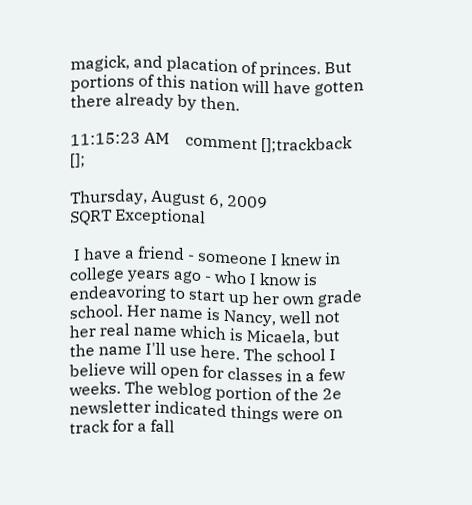magick, and placation of princes. But portions of this nation will have gotten there already by then.

11:15:23 AM    comment [];trackback [];

Thursday, August 6, 2009
SQRT Exceptional

 I have a friend - someone I knew in college years ago - who I know is endeavoring to start up her own grade school. Her name is Nancy, well not her real name which is Micaela, but the name I'll use here. The school I believe will open for classes in a few weeks. The weblog portion of the 2e newsletter indicated things were on track for a fall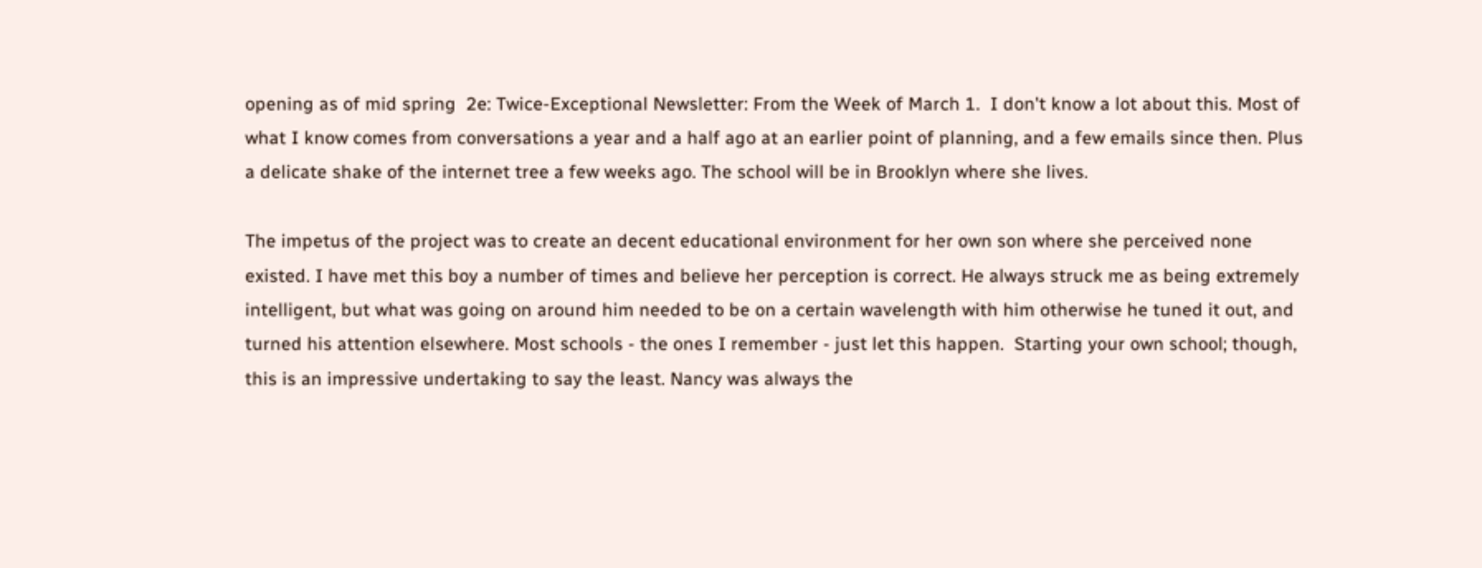opening as of mid spring  2e: Twice-Exceptional Newsletter: From the Week of March 1.  I don't know a lot about this. Most of what I know comes from conversations a year and a half ago at an earlier point of planning, and a few emails since then. Plus a delicate shake of the internet tree a few weeks ago. The school will be in Brooklyn where she lives.

The impetus of the project was to create an decent educational environment for her own son where she perceived none existed. I have met this boy a number of times and believe her perception is correct. He always struck me as being extremely intelligent, but what was going on around him needed to be on a certain wavelength with him otherwise he tuned it out, and turned his attention elsewhere. Most schools - the ones I remember - just let this happen.  Starting your own school; though,  this is an impressive undertaking to say the least. Nancy was always the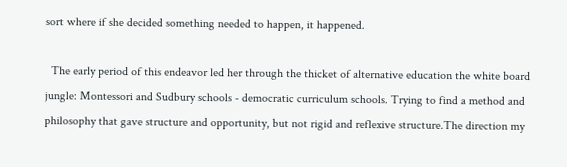sort where if she decided something needed to happen, it happened.

  The early period of this endeavor led her through the thicket of alternative education the white board jungle: Montessori and Sudbury schools - democratic curriculum schools. Trying to find a method and philosophy that gave structure and opportunity, but not rigid and reflexive structure.The direction my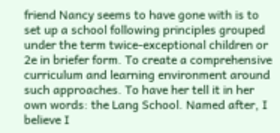friend Nancy seems to have gone with is to set up a school following principles grouped under the term twice-exceptional children or 2e in briefer form. To create a comprehensive curriculum and learning environment around such approaches. To have her tell it in her own words: the Lang School. Named after, I believe I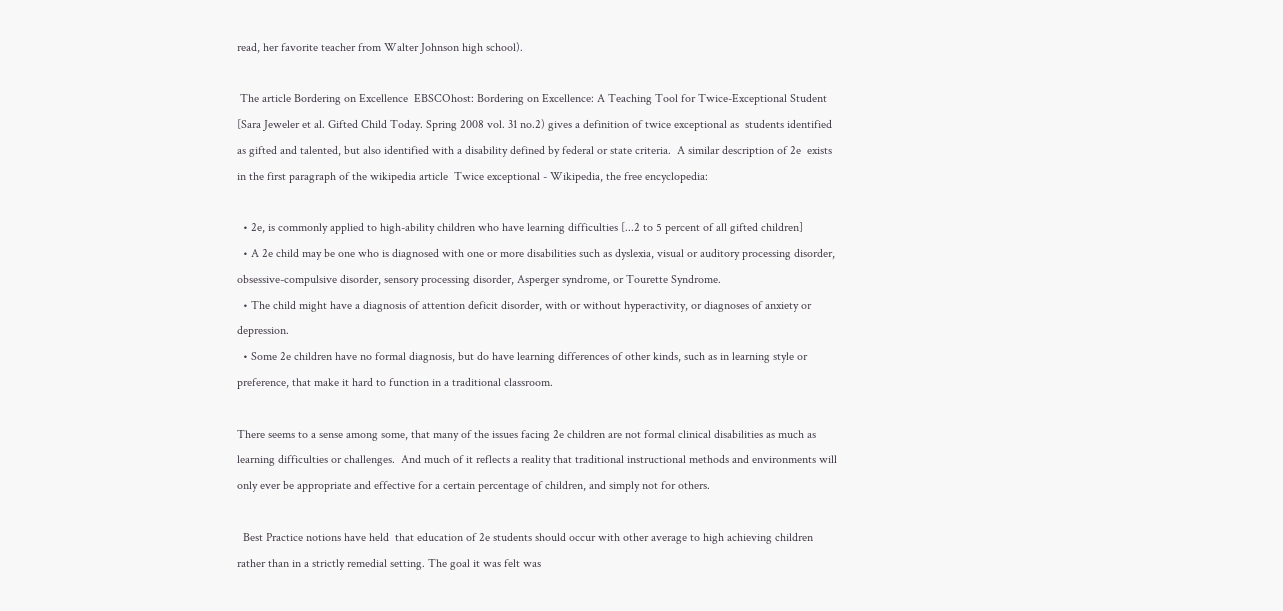read, her favorite teacher from Walter Johnson high school).

 The article Bordering on Excellence  EBSCOhost: Bordering on Excellence: A Teaching Tool for Twice-Exceptional Student [Sara Jeweler et al. Gifted Child Today. Spring 2008 vol. 31 no.2) gives a definition of twice exceptional as  students identified as gifted and talented, but also identified with a disability defined by federal or state criteria.  A similar description of 2e  exists in the first paragraph of the wikipedia article  Twice exceptional - Wikipedia, the free encyclopedia:

  • 2e, is commonly applied to high-ability children who have learning difficulties [...2 to 5 percent of all gifted children]
  • A 2e child may be one who is diagnosed with one or more disabilities such as dyslexia, visual or auditory processing disorder, obsessive-compulsive disorder, sensory processing disorder, Asperger syndrome, or Tourette Syndrome.
  • The child might have a diagnosis of attention deficit disorder, with or without hyperactivity, or diagnoses of anxiety or depression.
  • Some 2e children have no formal diagnosis, but do have learning differences of other kinds, such as in learning style or preference, that make it hard to function in a traditional classroom.

There seems to a sense among some, that many of the issues facing 2e children are not formal clinical disabilities as much as learning difficulties or challenges.  And much of it reflects a reality that traditional instructional methods and environments will only ever be appropriate and effective for a certain percentage of children, and simply not for others.

  Best Practice notions have held  that education of 2e students should occur with other average to high achieving children rather than in a strictly remedial setting. The goal it was felt was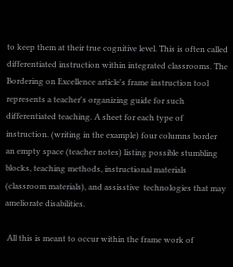to keep them at their true cognitive level. This is often called differentiated instruction within integrated classrooms. The Bordering on Excellence article's frame instruction tool  represents a teacher's organizing guide for such  differentiated teaching. A sheet for each type of instruction. (writing in the example) four columns border an empty space (teacher notes) listing possible stumbling blocks, teaching methods, instructional materials (classroom materials), and assisstive  technologies that may ameliorate disabilities.

 All this is meant to occur within the frame work of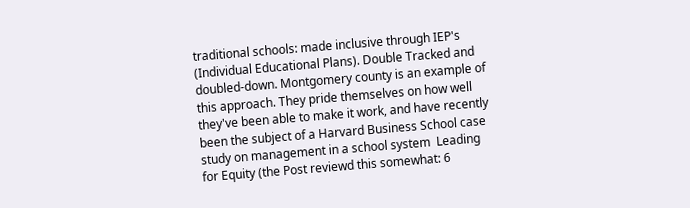traditional schools: made inclusive through IEP's (Individual Educational Plans). Double Tracked and doubled-down. Montgomery county is an example of this approach. They pride themselves on how well they've been able to make it work, and have recently been the subject of a Harvard Business School case study on management in a school system  Leading for Equity (the Post reviewd this somewhat: 6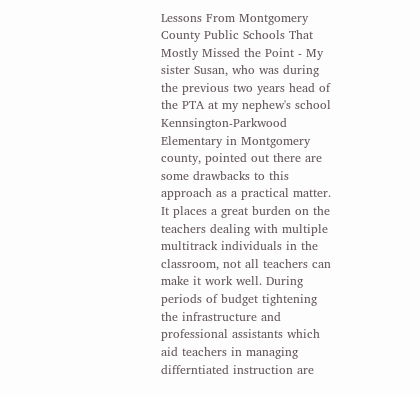Lessons From Montgomery County Public Schools That Mostly Missed the Point - My sister Susan, who was during the previous two years head of the PTA at my nephew's school Kennsington-Parkwood Elementary in Montgomery county, pointed out there are some drawbacks to this approach as a practical matter. It places a great burden on the teachers dealing with multiple multitrack individuals in the classroom, not all teachers can make it work well. During periods of budget tightening the infrastructure and professional assistants which aid teachers in managing differntiated instruction are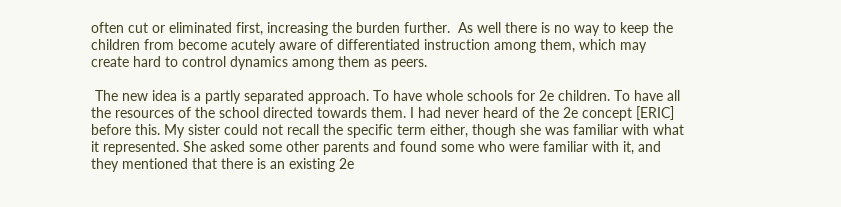often cut or eliminated first, increasing the burden further.  As well there is no way to keep the children from become acutely aware of differentiated instruction among them, which may create hard to control dynamics among them as peers.

 The new idea is a partly separated approach. To have whole schools for 2e children. To have all the resources of the school directed towards them. I had never heard of the 2e concept [ERIC] before this. My sister could not recall the specific term either, though she was familiar with what it represented. She asked some other parents and found some who were familiar with it, and they mentioned that there is an existing 2e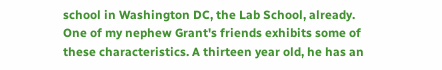school in Washington DC, the Lab School, already. One of my nephew Grant's friends exhibits some of these characteristics. A thirteen year old, he has an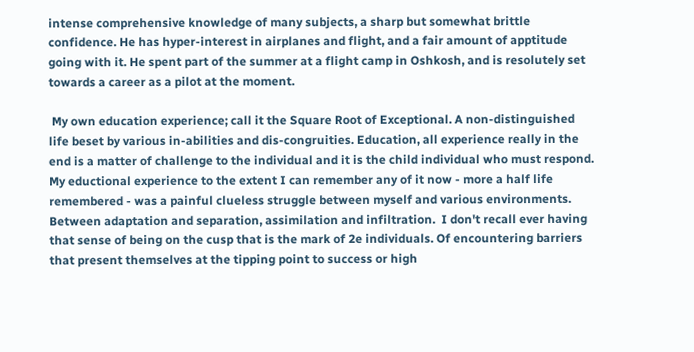intense comprehensive knowledge of many subjects, a sharp but somewhat brittle confidence. He has hyper-interest in airplanes and flight, and a fair amount of apptitude going with it. He spent part of the summer at a flight camp in Oshkosh, and is resolutely set towards a career as a pilot at the moment.

 My own education experience; call it the Square Root of Exceptional. A non-distinguished life beset by various in-abilities and dis-congruities. Education, all experience really in the end is a matter of challenge to the individual and it is the child individual who must respond. My eductional experience to the extent I can remember any of it now - more a half life remembered - was a painful clueless struggle between myself and various environments. Between adaptation and separation, assimilation and infiltration.  I don't recall ever having that sense of being on the cusp that is the mark of 2e individuals. Of encountering barriers that present themselves at the tipping point to success or high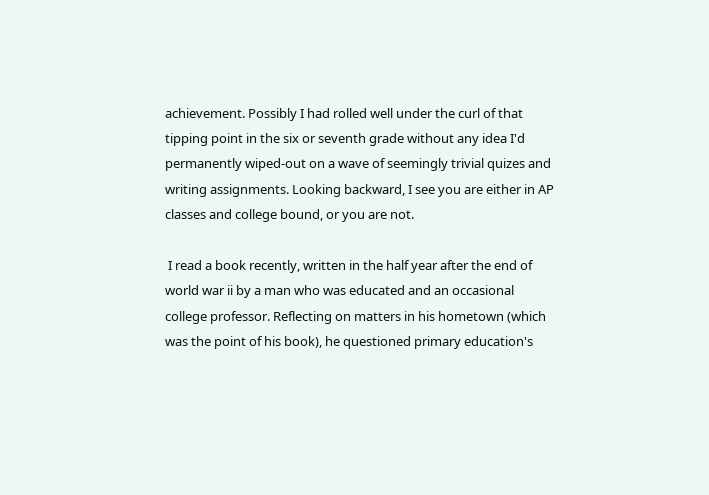achievement. Possibly I had rolled well under the curl of that tipping point in the six or seventh grade without any idea I'd permanently wiped-out on a wave of seemingly trivial quizes and writing assignments. Looking backward, I see you are either in AP  classes and college bound, or you are not.

 I read a book recently, written in the half year after the end of world war ii by a man who was educated and an occasional college professor. Reflecting on matters in his hometown (which was the point of his book), he questioned primary education's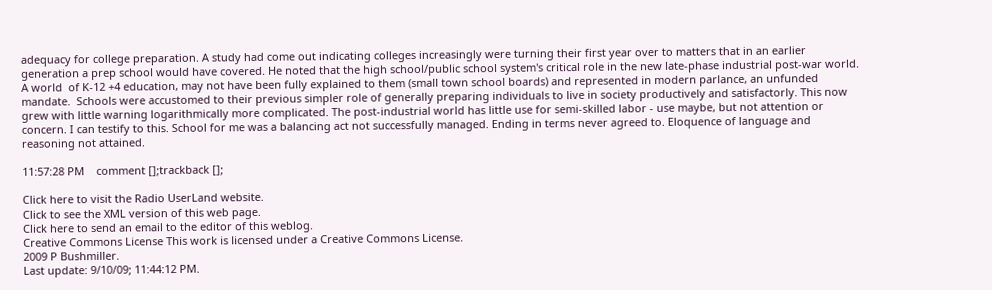adequacy for college preparation. A study had come out indicating colleges increasingly were turning their first year over to matters that in an earlier generation a prep school would have covered. He noted that the high school/public school system's critical role in the new late-phase industrial post-war world. A world  of K-12 +4 education, may not have been fully explained to them (small town school boards) and represented in modern parlance, an unfunded mandate.  Schools were accustomed to their previous simpler role of generally preparing individuals to live in society productively and satisfactorly. This now grew with little warning logarithmically more complicated. The post-industrial world has little use for semi-skilled labor - use maybe, but not attention or concern. I can testify to this. School for me was a balancing act not successfully managed. Ending in terms never agreed to. Eloquence of language and reasoning not attained.

11:57:28 PM    comment [];trackback [];

Click here to visit the Radio UserLand website.
Click to see the XML version of this web page.
Click here to send an email to the editor of this weblog.
Creative Commons License This work is licensed under a Creative Commons License.
2009 P Bushmiller.
Last update: 9/10/09; 11:44:12 PM.